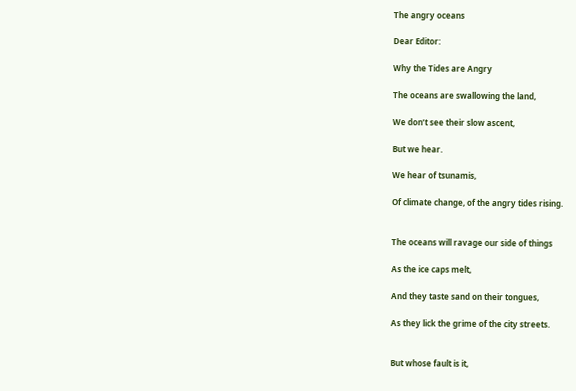The angry oceans

Dear Editor:

Why the Tides are Angry

The oceans are swallowing the land,

We don’t see their slow ascent,

But we hear.

We hear of tsunamis,

Of climate change, of the angry tides rising.


The oceans will ravage our side of things

As the ice caps melt,

And they taste sand on their tongues,

As they lick the grime of the city streets.


But whose fault is it,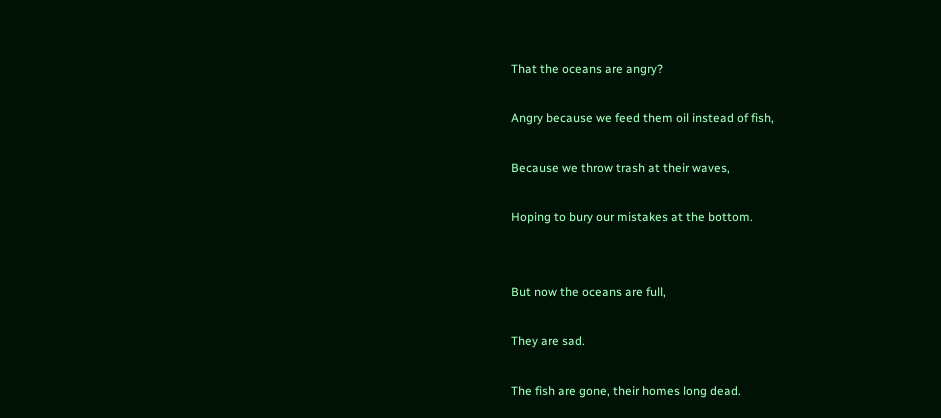That the oceans are angry?

Angry because we feed them oil instead of fish,

Because we throw trash at their waves,

Hoping to bury our mistakes at the bottom.


But now the oceans are full,

They are sad.

The fish are gone, their homes long dead.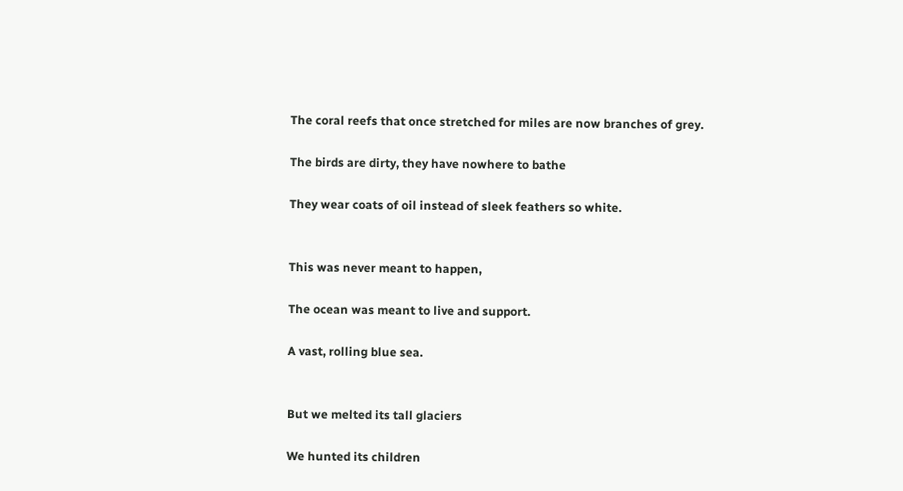The coral reefs that once stretched for miles are now branches of grey.

The birds are dirty, they have nowhere to bathe

They wear coats of oil instead of sleek feathers so white.


This was never meant to happen,

The ocean was meant to live and support.

A vast, rolling blue sea.


But we melted its tall glaciers

We hunted its children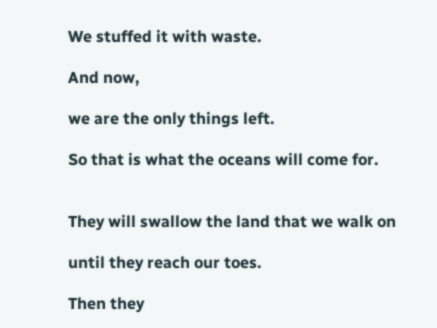We stuffed it with waste.

And now,

we are the only things left.

So that is what the oceans will come for.


They will swallow the land that we walk on

until they reach our toes.

Then they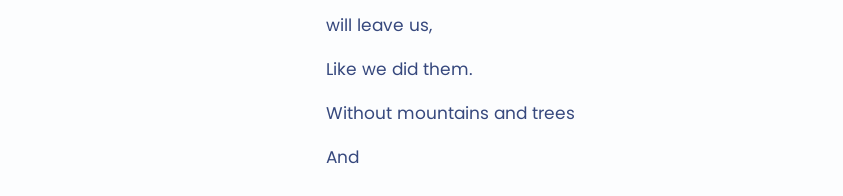will leave us,

Like we did them.

Without mountains and trees

And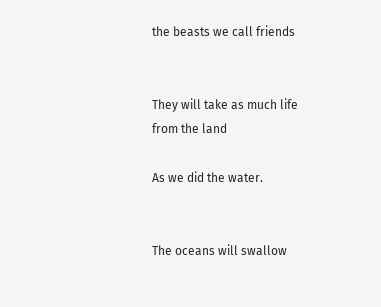the beasts we call friends


They will take as much life from the land

As we did the water.


The oceans will swallow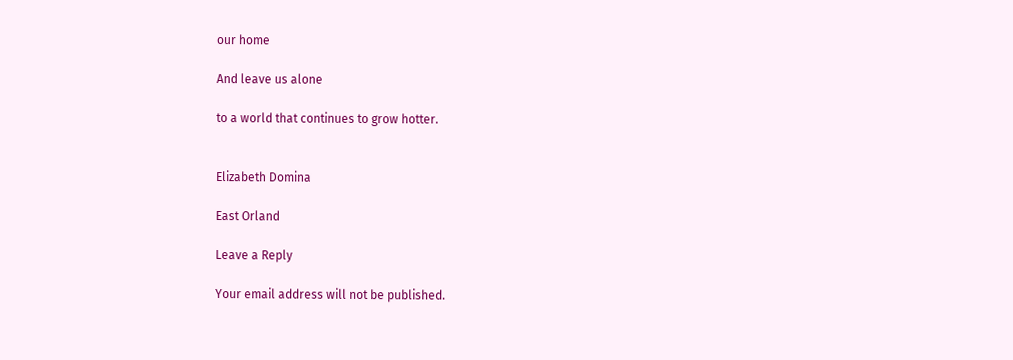our home

And leave us alone

to a world that continues to grow hotter.


Elizabeth Domina

East Orland

Leave a Reply

Your email address will not be published.